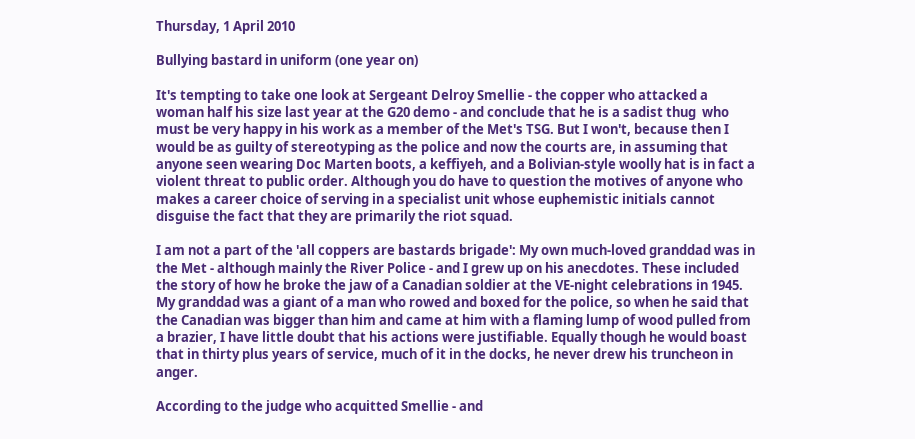Thursday, 1 April 2010

Bullying bastard in uniform (one year on)

It's tempting to take one look at Sergeant Delroy Smellie - the copper who attacked a woman half his size last year at the G20 demo - and conclude that he is a sadist thug  who must be very happy in his work as a member of the Met's TSG. But I won't, because then I would be as guilty of stereotyping as the police and now the courts are, in assuming that anyone seen wearing Doc Marten boots, a keffiyeh, and a Bolivian-style woolly hat is in fact a violent threat to public order. Although you do have to question the motives of anyone who makes a career choice of serving in a specialist unit whose euphemistic initials cannot disguise the fact that they are primarily the riot squad.

I am not a part of the 'all coppers are bastards brigade': My own much-loved granddad was in the Met - although mainly the River Police - and I grew up on his anecdotes. These included the story of how he broke the jaw of a Canadian soldier at the VE-night celebrations in 1945. My granddad was a giant of a man who rowed and boxed for the police, so when he said that the Canadian was bigger than him and came at him with a flaming lump of wood pulled from a brazier, I have little doubt that his actions were justifiable. Equally though he would boast that in thirty plus years of service, much of it in the docks, he never drew his truncheon in anger.

According to the judge who acquitted Smellie - and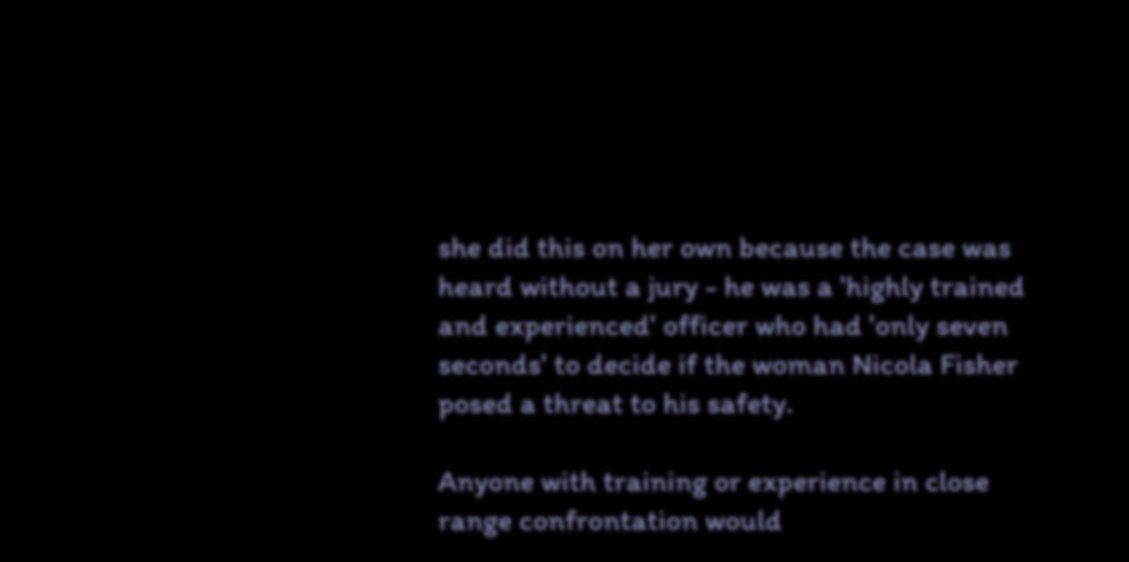she did this on her own because the case was heard without a jury - he was a 'highly trained and experienced' officer who had 'only seven seconds' to decide if the woman Nicola Fisher posed a threat to his safety.

Anyone with training or experience in close range confrontation would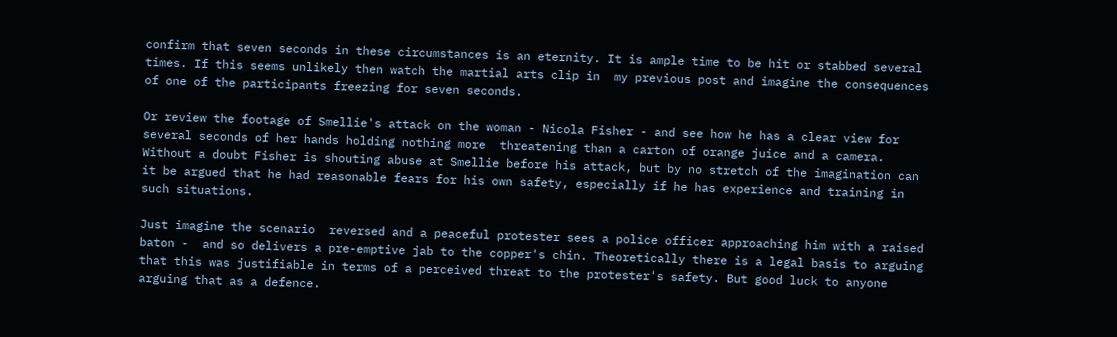confirm that seven seconds in these circumstances is an eternity. It is ample time to be hit or stabbed several times. If this seems unlikely then watch the martial arts clip in  my previous post and imagine the consequences of one of the participants freezing for seven seconds.

Or review the footage of Smellie's attack on the woman - Nicola Fisher - and see how he has a clear view for several seconds of her hands holding nothing more  threatening than a carton of orange juice and a camera. Without a doubt Fisher is shouting abuse at Smellie before his attack, but by no stretch of the imagination can it be argued that he had reasonable fears for his own safety, especially if he has experience and training in such situations.

Just imagine the scenario  reversed and a peaceful protester sees a police officer approaching him with a raised baton -  and so delivers a pre-emptive jab to the copper's chin. Theoretically there is a legal basis to arguing that this was justifiable in terms of a perceived threat to the protester's safety. But good luck to anyone arguing that as a defence.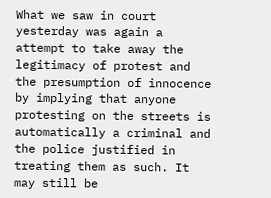What we saw in court yesterday was again a attempt to take away the legitimacy of protest and the presumption of innocence  by implying that anyone protesting on the streets is automatically a criminal and the police justified in treating them as such. It may still be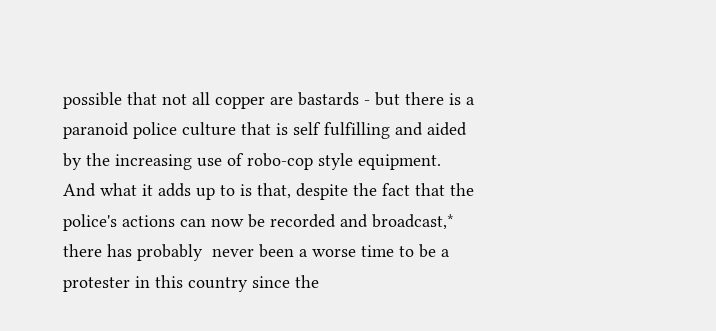possible that not all copper are bastards - but there is a paranoid police culture that is self fulfilling and aided by the increasing use of robo-cop style equipment.  And what it adds up to is that, despite the fact that the police's actions can now be recorded and broadcast,* there has probably  never been a worse time to be a protester in this country since the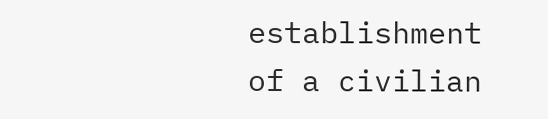establishment of a civilian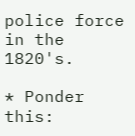police force in the 1820's.

* Ponder this: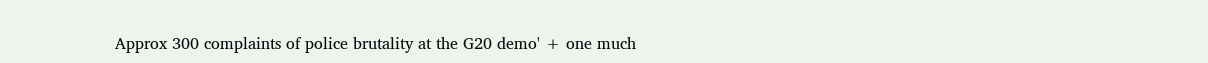Approx 300 complaints of police brutality at the G20 demo' + one much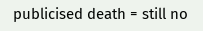publicised death = still no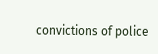convictions of police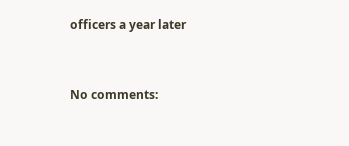officers a year later


No comments: